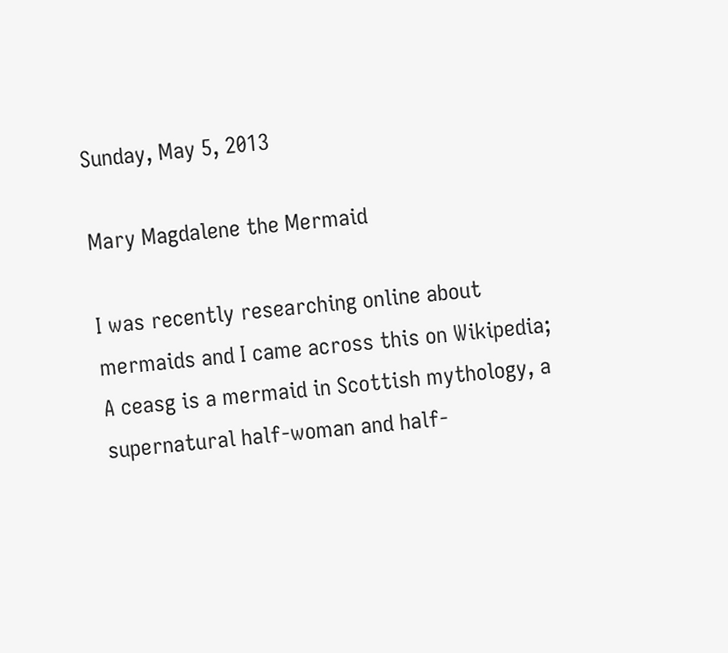Sunday, May 5, 2013

Mary Magdalene the Mermaid

I was recently researching online about mermaids and I came across this on Wikipedia;
A ceasg is a mermaid in Scottish mythology, a supernatural half-woman and half-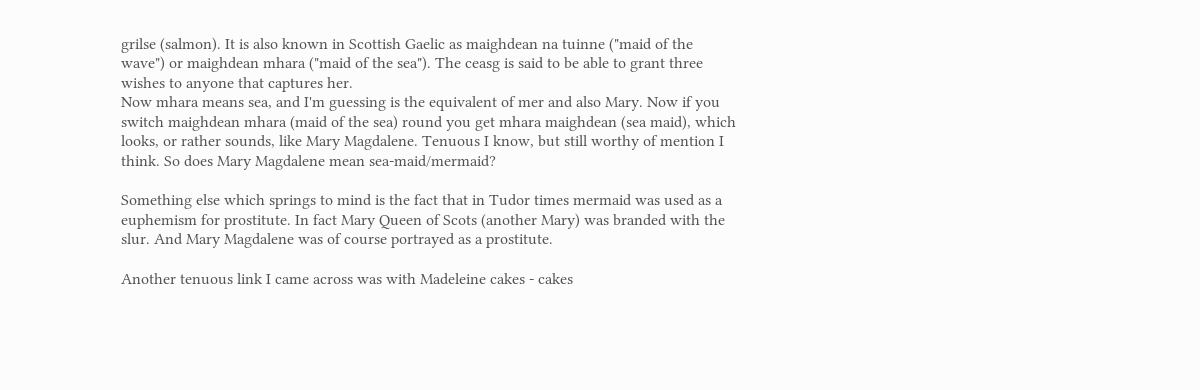grilse (salmon). It is also known in Scottish Gaelic as maighdean na tuinne ("maid of the wave") or maighdean mhara ("maid of the sea"). The ceasg is said to be able to grant three wishes to anyone that captures her.
Now mhara means sea, and I'm guessing is the equivalent of mer and also Mary. Now if you switch maighdean mhara (maid of the sea) round you get mhara maighdean (sea maid), which looks, or rather sounds, like Mary Magdalene. Tenuous I know, but still worthy of mention I think. So does Mary Magdalene mean sea-maid/mermaid?

Something else which springs to mind is the fact that in Tudor times mermaid was used as a euphemism for prostitute. In fact Mary Queen of Scots (another Mary) was branded with the slur. And Mary Magdalene was of course portrayed as a prostitute.

Another tenuous link I came across was with Madeleine cakes - cakes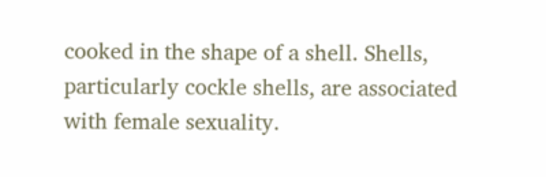cooked in the shape of a shell. Shells, particularly cockle shells, are associated with female sexuality.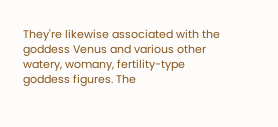They're likewise associated with the goddess Venus and various other watery, womany, fertility-type goddess figures. The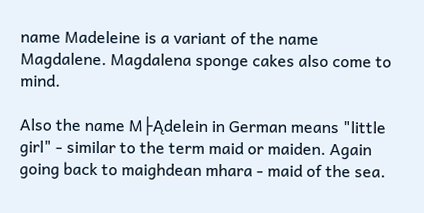name Madeleine is a variant of the name Magdalene. Magdalena sponge cakes also come to mind.

Also the name M├Ądelein in German means "little girl" - similar to the term maid or maiden. Again going back to maighdean mhara - maid of the sea.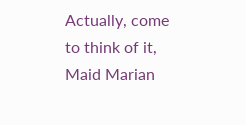Actually, come to think of it, Maid Marian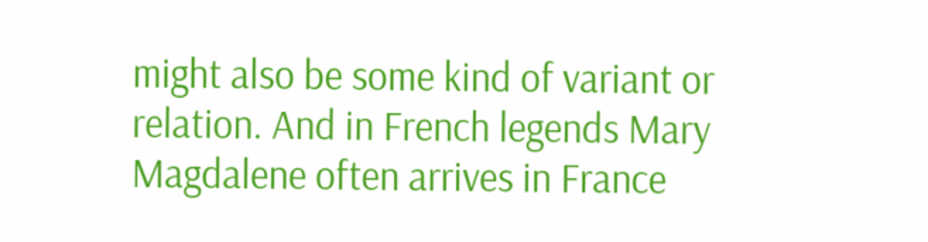might also be some kind of variant or relation. And in French legends Mary Magdalene often arrives in France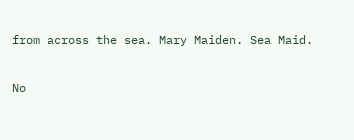from across the sea. Mary Maiden. Sea Maid.

No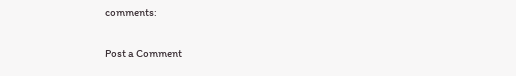comments:

Post a Comment